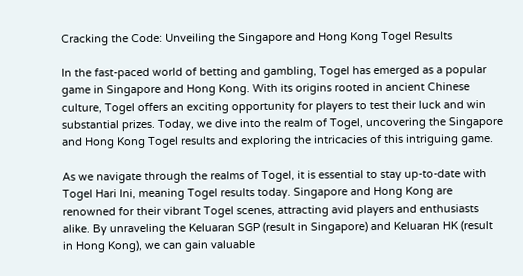Cracking the Code: Unveiling the Singapore and Hong Kong Togel Results

In the fast-paced world of betting and gambling, Togel has emerged as a popular game in Singapore and Hong Kong. With its origins rooted in ancient Chinese culture, Togel offers an exciting opportunity for players to test their luck and win substantial prizes. Today, we dive into the realm of Togel, uncovering the Singapore and Hong Kong Togel results and exploring the intricacies of this intriguing game.

As we navigate through the realms of Togel, it is essential to stay up-to-date with Togel Hari Ini, meaning Togel results today. Singapore and Hong Kong are renowned for their vibrant Togel scenes, attracting avid players and enthusiasts alike. By unraveling the Keluaran SGP (result in Singapore) and Keluaran HK (result in Hong Kong), we can gain valuable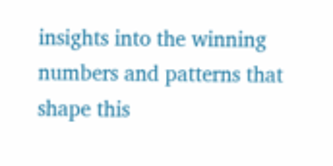insights into the winning numbers and patterns that shape this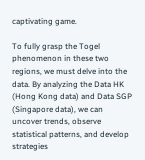captivating game.

To fully grasp the Togel phenomenon in these two regions, we must delve into the data. By analyzing the Data HK (Hong Kong data) and Data SGP (Singapore data), we can uncover trends, observe statistical patterns, and develop strategies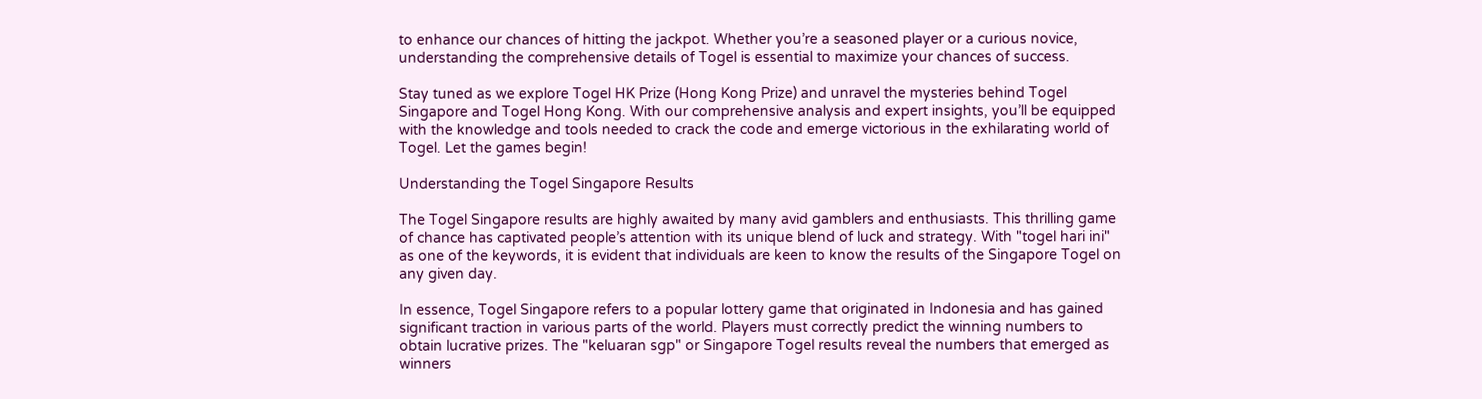to enhance our chances of hitting the jackpot. Whether you’re a seasoned player or a curious novice, understanding the comprehensive details of Togel is essential to maximize your chances of success.

Stay tuned as we explore Togel HK Prize (Hong Kong Prize) and unravel the mysteries behind Togel Singapore and Togel Hong Kong. With our comprehensive analysis and expert insights, you’ll be equipped with the knowledge and tools needed to crack the code and emerge victorious in the exhilarating world of Togel. Let the games begin!

Understanding the Togel Singapore Results

The Togel Singapore results are highly awaited by many avid gamblers and enthusiasts. This thrilling game of chance has captivated people’s attention with its unique blend of luck and strategy. With "togel hari ini" as one of the keywords, it is evident that individuals are keen to know the results of the Singapore Togel on any given day.

In essence, Togel Singapore refers to a popular lottery game that originated in Indonesia and has gained significant traction in various parts of the world. Players must correctly predict the winning numbers to obtain lucrative prizes. The "keluaran sgp" or Singapore Togel results reveal the numbers that emerged as winners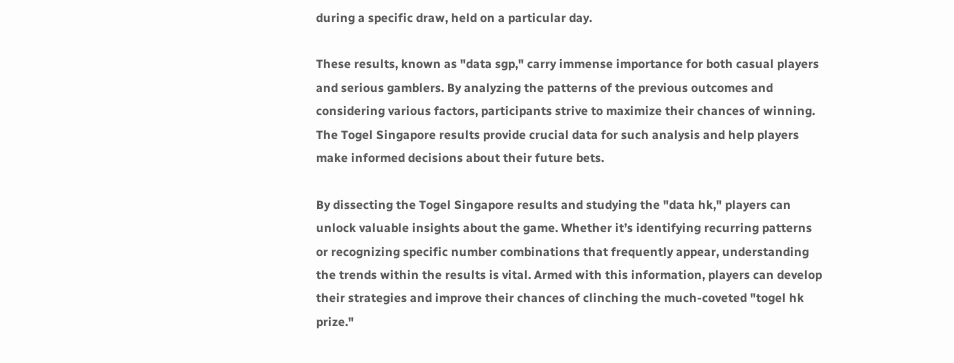during a specific draw, held on a particular day.

These results, known as "data sgp," carry immense importance for both casual players and serious gamblers. By analyzing the patterns of the previous outcomes and considering various factors, participants strive to maximize their chances of winning. The Togel Singapore results provide crucial data for such analysis and help players make informed decisions about their future bets.

By dissecting the Togel Singapore results and studying the "data hk," players can unlock valuable insights about the game. Whether it’s identifying recurring patterns or recognizing specific number combinations that frequently appear, understanding the trends within the results is vital. Armed with this information, players can develop their strategies and improve their chances of clinching the much-coveted "togel hk prize."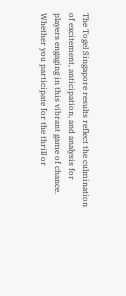The Togel Singapore results reflect the culmination of excitement, anticipation, and analysis for players engaging in this vibrant game of chance. Whether you participate for the thrill or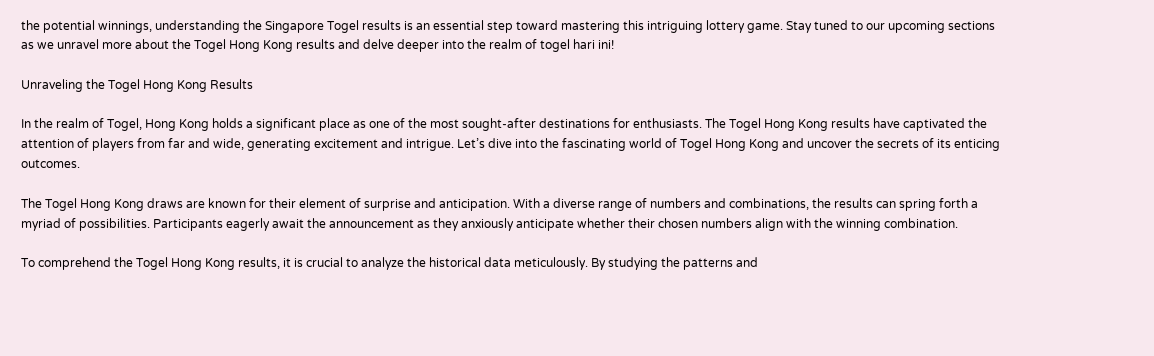the potential winnings, understanding the Singapore Togel results is an essential step toward mastering this intriguing lottery game. Stay tuned to our upcoming sections as we unravel more about the Togel Hong Kong results and delve deeper into the realm of togel hari ini!

Unraveling the Togel Hong Kong Results

In the realm of Togel, Hong Kong holds a significant place as one of the most sought-after destinations for enthusiasts. The Togel Hong Kong results have captivated the attention of players from far and wide, generating excitement and intrigue. Let’s dive into the fascinating world of Togel Hong Kong and uncover the secrets of its enticing outcomes.

The Togel Hong Kong draws are known for their element of surprise and anticipation. With a diverse range of numbers and combinations, the results can spring forth a myriad of possibilities. Participants eagerly await the announcement as they anxiously anticipate whether their chosen numbers align with the winning combination.

To comprehend the Togel Hong Kong results, it is crucial to analyze the historical data meticulously. By studying the patterns and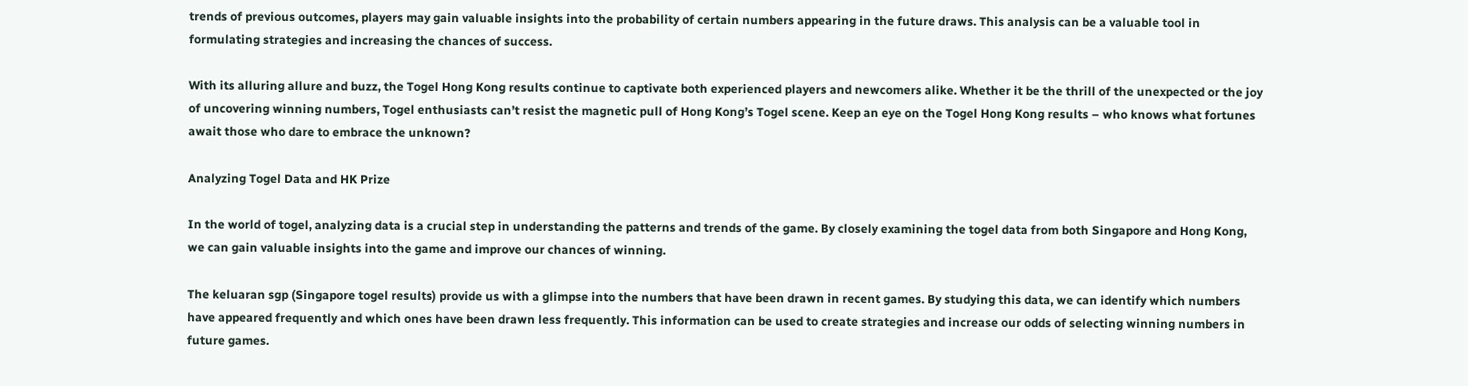trends of previous outcomes, players may gain valuable insights into the probability of certain numbers appearing in the future draws. This analysis can be a valuable tool in formulating strategies and increasing the chances of success.

With its alluring allure and buzz, the Togel Hong Kong results continue to captivate both experienced players and newcomers alike. Whether it be the thrill of the unexpected or the joy of uncovering winning numbers, Togel enthusiasts can’t resist the magnetic pull of Hong Kong’s Togel scene. Keep an eye on the Togel Hong Kong results – who knows what fortunes await those who dare to embrace the unknown?

Analyzing Togel Data and HK Prize

In the world of togel, analyzing data is a crucial step in understanding the patterns and trends of the game. By closely examining the togel data from both Singapore and Hong Kong, we can gain valuable insights into the game and improve our chances of winning.

The keluaran sgp (Singapore togel results) provide us with a glimpse into the numbers that have been drawn in recent games. By studying this data, we can identify which numbers have appeared frequently and which ones have been drawn less frequently. This information can be used to create strategies and increase our odds of selecting winning numbers in future games.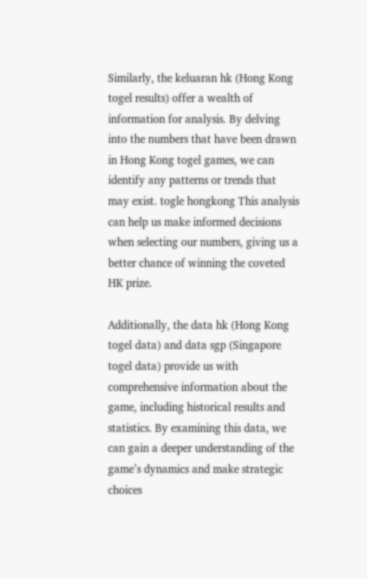Similarly, the keluaran hk (Hong Kong togel results) offer a wealth of information for analysis. By delving into the numbers that have been drawn in Hong Kong togel games, we can identify any patterns or trends that may exist. togle hongkong This analysis can help us make informed decisions when selecting our numbers, giving us a better chance of winning the coveted HK prize.

Additionally, the data hk (Hong Kong togel data) and data sgp (Singapore togel data) provide us with comprehensive information about the game, including historical results and statistics. By examining this data, we can gain a deeper understanding of the game’s dynamics and make strategic choices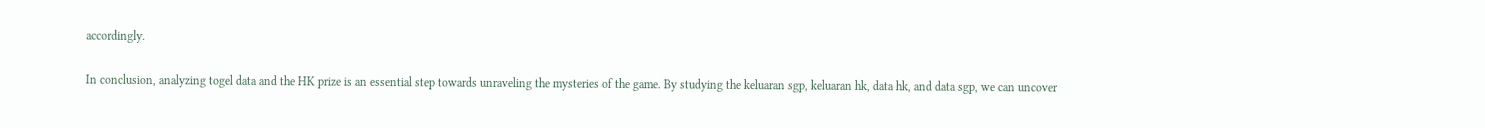accordingly.

In conclusion, analyzing togel data and the HK prize is an essential step towards unraveling the mysteries of the game. By studying the keluaran sgp, keluaran hk, data hk, and data sgp, we can uncover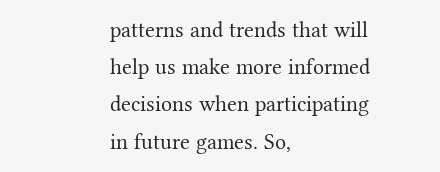patterns and trends that will help us make more informed decisions when participating in future games. So,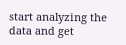start analyzing the data and get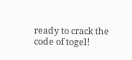ready to crack the code of togel!